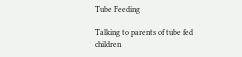Tube Feeding

Talking to parents of tube fed children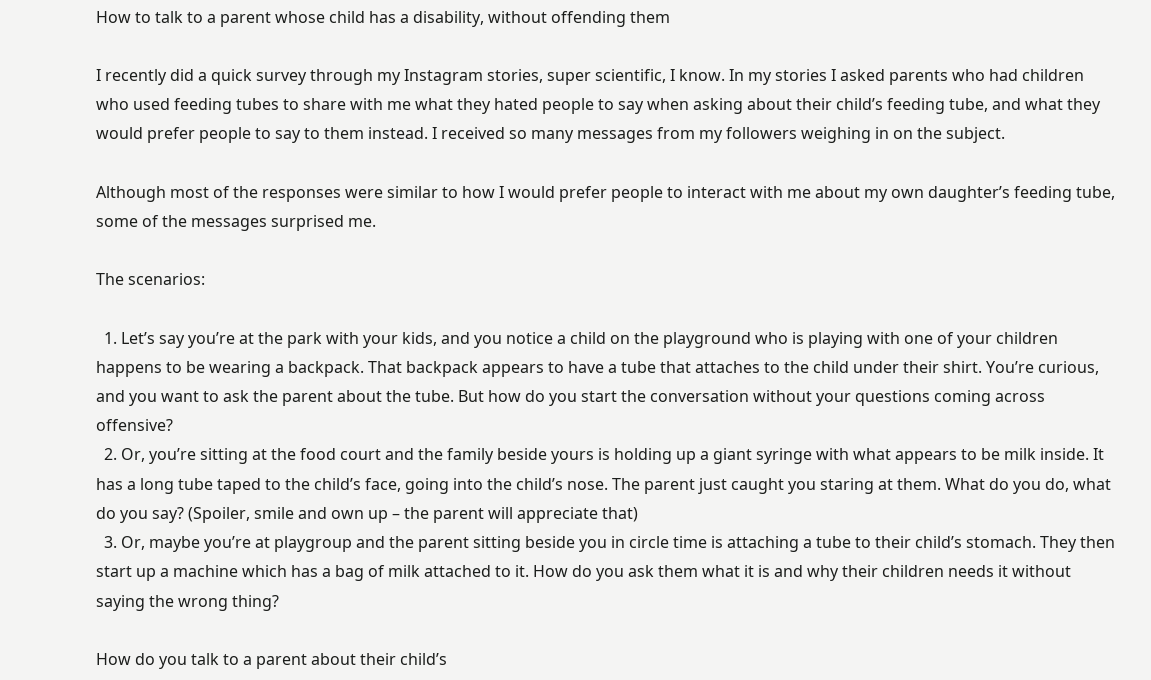How to talk to a parent whose child has a disability, without offending them

I recently did a quick survey through my Instagram stories, super scientific, I know. In my stories I asked parents who had children who used feeding tubes to share with me what they hated people to say when asking about their child’s feeding tube, and what they would prefer people to say to them instead. I received so many messages from my followers weighing in on the subject.

Although most of the responses were similar to how I would prefer people to interact with me about my own daughter’s feeding tube, some of the messages surprised me.

The scenarios:

  1. Let’s say you’re at the park with your kids, and you notice a child on the playground who is playing with one of your children happens to be wearing a backpack. That backpack appears to have a tube that attaches to the child under their shirt. You’re curious, and you want to ask the parent about the tube. But how do you start the conversation without your questions coming across offensive?
  2. Or, you’re sitting at the food court and the family beside yours is holding up a giant syringe with what appears to be milk inside. It has a long tube taped to the child’s face, going into the child’s nose. The parent just caught you staring at them. What do you do, what do you say? (Spoiler, smile and own up – the parent will appreciate that)
  3. Or, maybe you’re at playgroup and the parent sitting beside you in circle time is attaching a tube to their child’s stomach. They then start up a machine which has a bag of milk attached to it. How do you ask them what it is and why their children needs it without saying the wrong thing?

How do you talk to a parent about their child’s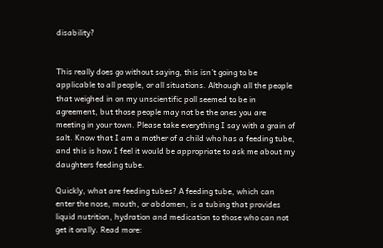disability?


This really does go without saying, this isn’t going to be applicable to all people, or all situations. Although all the people that weighed in on my unscientific poll seemed to be in agreement, but those people may not be the ones you are meeting in your town. Please take everything I say with a grain of salt. Know that I am a mother of a child who has a feeding tube, and this is how I feel it would be appropriate to ask me about my daughters feeding tube.

Quickly, what are feeding tubes? A feeding tube, which can enter the nose, mouth, or abdomen, is a tubing that provides liquid nutrition, hydration and medication to those who can not get it orally. Read more: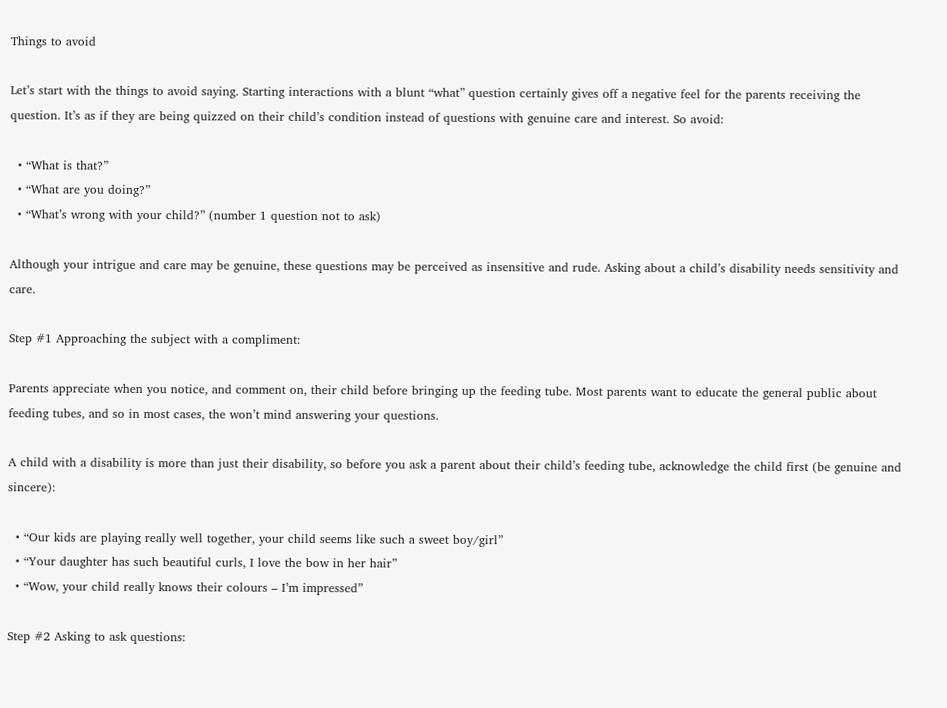Things to avoid

Let’s start with the things to avoid saying. Starting interactions with a blunt “what” question certainly gives off a negative feel for the parents receiving the question. It’s as if they are being quizzed on their child’s condition instead of questions with genuine care and interest. So avoid:

  • “What is that?”
  • “What are you doing?”
  • “What’s wrong with your child?” (number 1 question not to ask)

Although your intrigue and care may be genuine, these questions may be perceived as insensitive and rude. Asking about a child’s disability needs sensitivity and care.

Step #1 Approaching the subject with a compliment:

Parents appreciate when you notice, and comment on, their child before bringing up the feeding tube. Most parents want to educate the general public about feeding tubes, and so in most cases, the won’t mind answering your questions.

A child with a disability is more than just their disability, so before you ask a parent about their child’s feeding tube, acknowledge the child first (be genuine and sincere):

  • “Our kids are playing really well together, your child seems like such a sweet boy/girl”
  • “Your daughter has such beautiful curls, I love the bow in her hair”
  • “Wow, your child really knows their colours – I’m impressed”

Step #2 Asking to ask questions: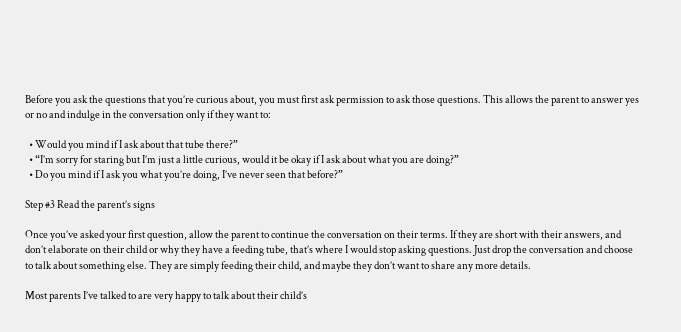Before you ask the questions that you’re curious about, you must first ask permission to ask those questions. This allows the parent to answer yes or no and indulge in the conversation only if they want to:

  • Would you mind if I ask about that tube there?”
  • “I’m sorry for staring but I’m just a little curious, would it be okay if I ask about what you are doing?”
  • Do you mind if I ask you what you’re doing, I’ve never seen that before?”

Step #3 Read the parent’s signs

Once you’ve asked your first question, allow the parent to continue the conversation on their terms. If they are short with their answers, and don’t elaborate on their child or why they have a feeding tube, that’s where I would stop asking questions. Just drop the conversation and choose to talk about something else. They are simply feeding their child, and maybe they don’t want to share any more details.

Most parents I’ve talked to are very happy to talk about their child’s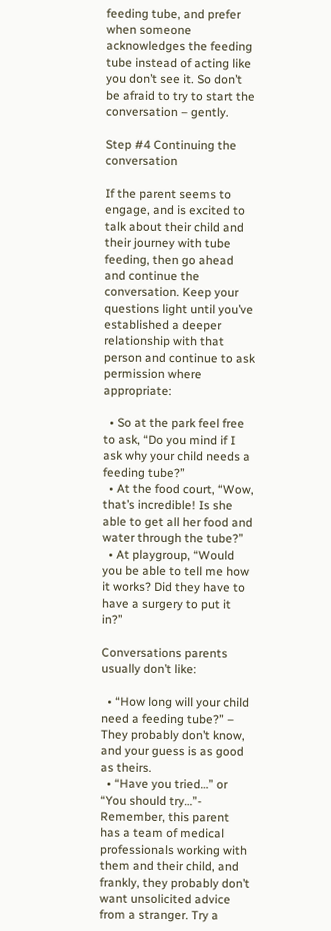feeding tube, and prefer when someone acknowledges the feeding tube instead of acting like you don’t see it. So don’t be afraid to try to start the conversation – gently.

Step #4 Continuing the conversation

If the parent seems to engage, and is excited to talk about their child and their journey with tube feeding, then go ahead and continue the conversation. Keep your questions light until you’ve established a deeper relationship with that person and continue to ask permission where appropriate:

  • So at the park feel free to ask, “Do you mind if I ask why your child needs a feeding tube?”
  • At the food court, “Wow, that’s incredible! Is she able to get all her food and water through the tube?”
  • At playgroup, “Would you be able to tell me how it works? Did they have to have a surgery to put it in?”

Conversations parents usually don’t like:

  • “How long will your child need a feeding tube?” – They probably don’t know, and your guess is as good as theirs.
  • “Have you tried…” or “You should try…”- Remember, this parent has a team of medical professionals working with them and their child, and frankly, they probably don’t want unsolicited advice from a stranger. Try a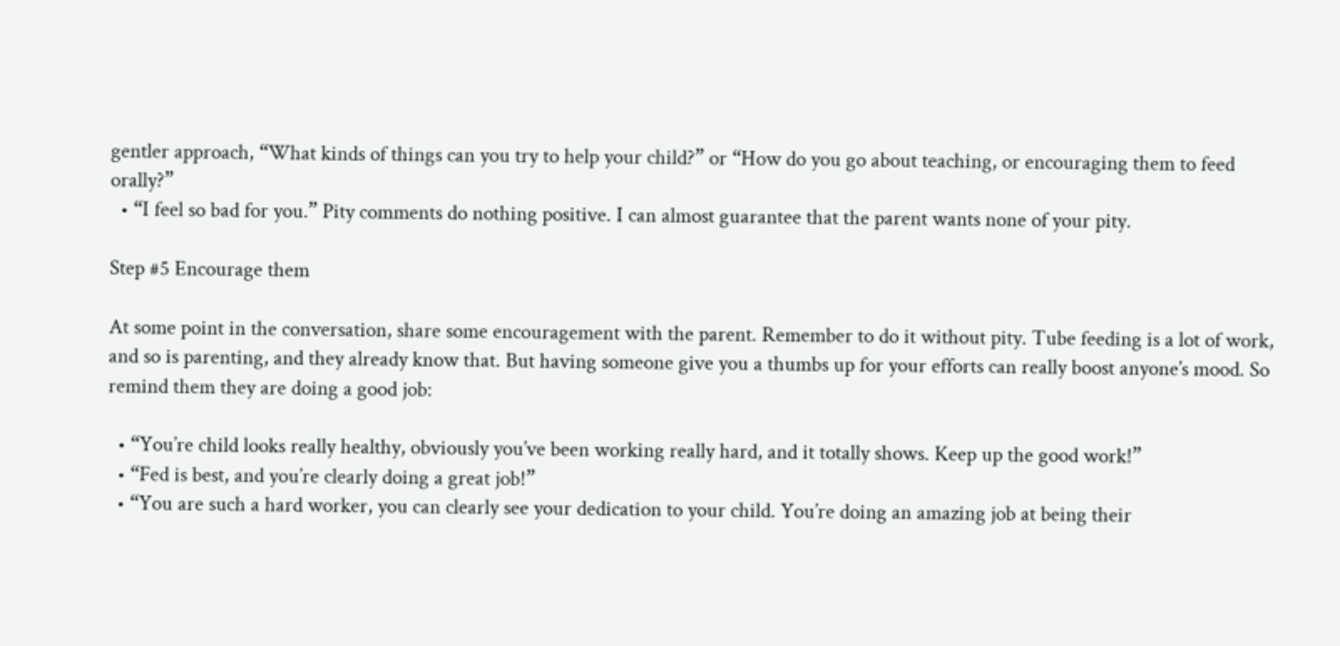gentler approach, “What kinds of things can you try to help your child?” or “How do you go about teaching, or encouraging them to feed orally?”
  • “I feel so bad for you.” Pity comments do nothing positive. I can almost guarantee that the parent wants none of your pity.

Step #5 Encourage them

At some point in the conversation, share some encouragement with the parent. Remember to do it without pity. Tube feeding is a lot of work, and so is parenting, and they already know that. But having someone give you a thumbs up for your efforts can really boost anyone’s mood. So remind them they are doing a good job:

  • “You’re child looks really healthy, obviously you’ve been working really hard, and it totally shows. Keep up the good work!”
  • “Fed is best, and you’re clearly doing a great job!”
  • “You are such a hard worker, you can clearly see your dedication to your child. You’re doing an amazing job at being their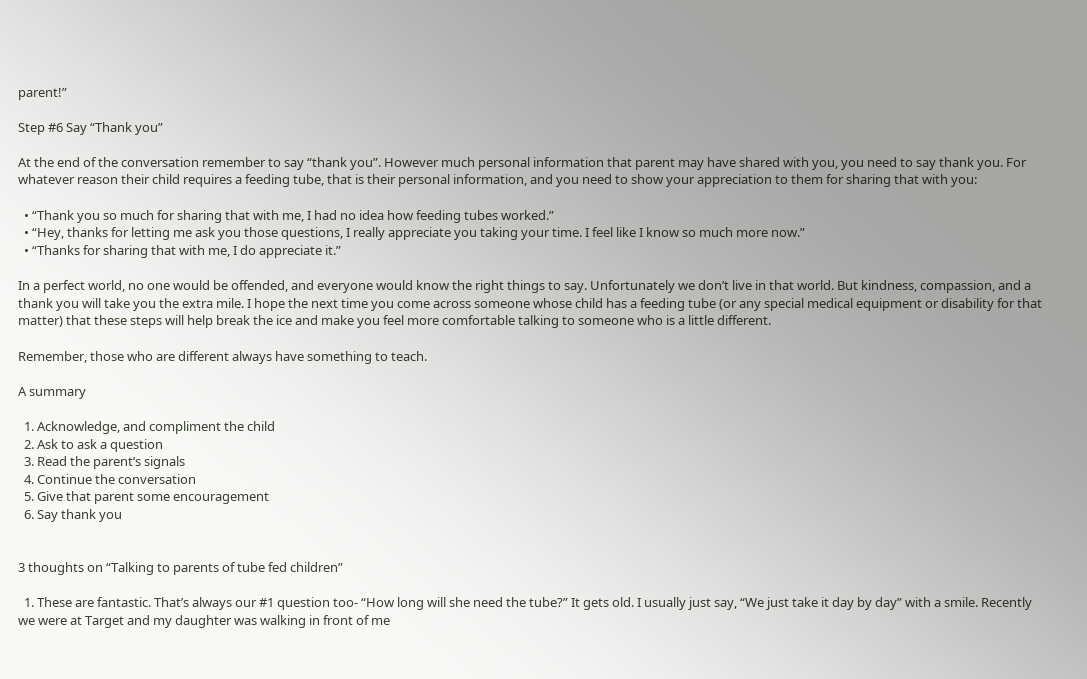parent!”

Step #6 Say “Thank you”

At the end of the conversation remember to say “thank you”. However much personal information that parent may have shared with you, you need to say thank you. For whatever reason their child requires a feeding tube, that is their personal information, and you need to show your appreciation to them for sharing that with you:

  • “Thank you so much for sharing that with me, I had no idea how feeding tubes worked.”
  • “Hey, thanks for letting me ask you those questions, I really appreciate you taking your time. I feel like I know so much more now.”
  • “Thanks for sharing that with me, I do appreciate it.”

In a perfect world, no one would be offended, and everyone would know the right things to say. Unfortunately we don’t live in that world. But kindness, compassion, and a thank you will take you the extra mile. I hope the next time you come across someone whose child has a feeding tube (or any special medical equipment or disability for that matter) that these steps will help break the ice and make you feel more comfortable talking to someone who is a little different.

Remember, those who are different always have something to teach.

A summary

  1. Acknowledge, and compliment the child
  2. Ask to ask a question
  3. Read the parent’s signals
  4. Continue the conversation
  5. Give that parent some encouragement
  6. Say thank you


3 thoughts on “Talking to parents of tube fed children”

  1. These are fantastic. That’s always our #1 question too- “How long will she need the tube?” It gets old. I usually just say, “We just take it day by day” with a smile. Recently we were at Target and my daughter was walking in front of me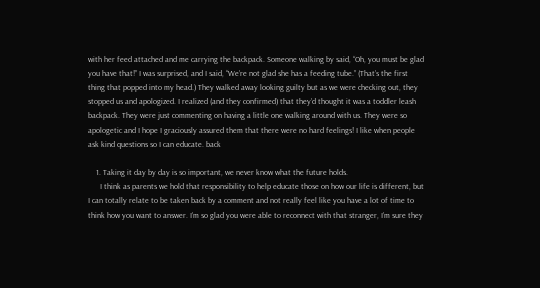with her feed attached and me carrying the backpack. Someone walking by said, “Oh, you must be glad you have that!” I was surprised, and I said, “We’re not glad she has a feeding tube.” (That’s the first thing that popped into my head.) They walked away looking guilty but as we were checking out, they stopped us and apologized. I realized (and they confirmed) that they’d thought it was a toddler leash backpack. They were just commenting on having a little one walking around with us. They were so apologetic and I hope I graciously assured them that there were no hard feelings! I like when people ask kind questions so I can educate. back

    1. Taking it day by day is so important, we never know what the future holds.
      I think as parents we hold that responsibility to help educate those on how our life is different, but I can totally relate to be taken back by a comment and not really feel like you have a lot of time to think how you want to answer. I’m so glad you were able to reconnect with that stranger, I’m sure they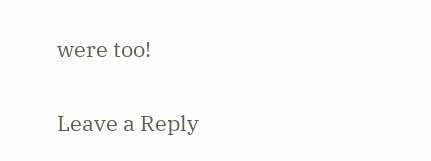were too!

Leave a Reply